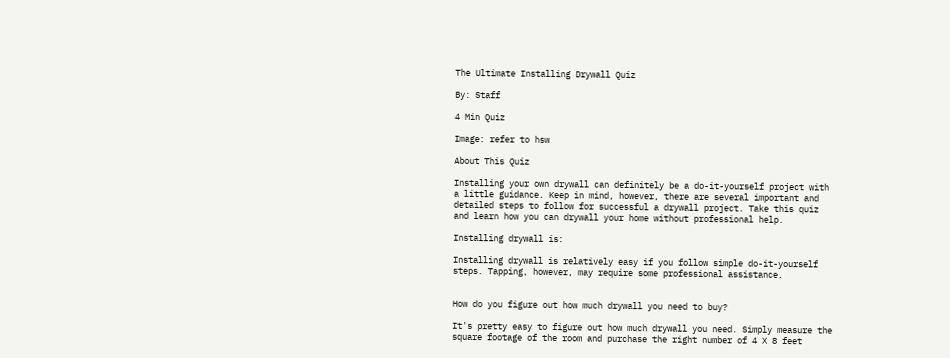The Ultimate Installing Drywall Quiz

By: Staff

4 Min Quiz

Image: refer to hsw

About This Quiz

Installing your own drywall can definitely be a do-it-yourself project with a little guidance. Keep in mind, however, there are several important and detailed steps to follow for successful a drywall project. Take this quiz and learn how you can drywall your home without professional help.

Installing drywall is:

Installing drywall is relatively easy if you follow simple do-it-yourself steps. Tapping, however, may require some professional assistance.


How do you figure out how much drywall you need to buy?

It's pretty easy to figure out how much drywall you need. Simply measure the square footage of the room and purchase the right number of 4 X 8 feet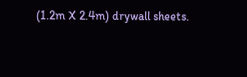(1.2m X 2.4m) drywall sheets.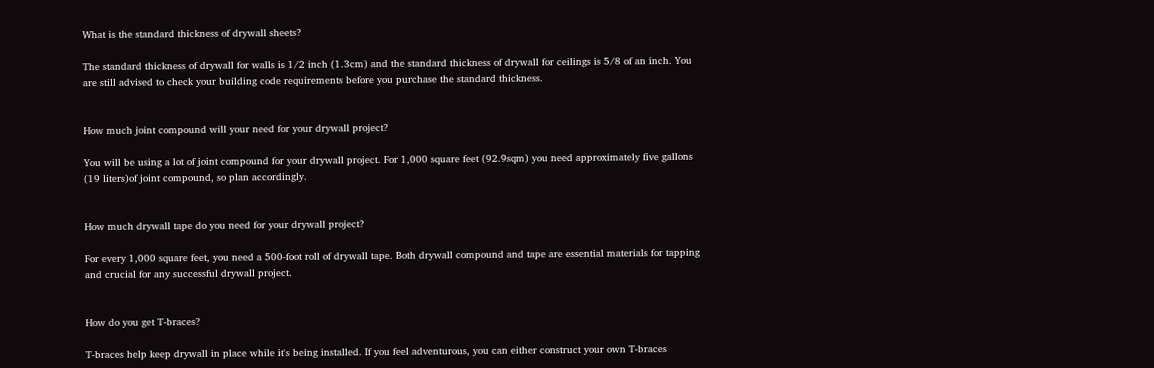What is the standard thickness of drywall sheets?

The standard thickness of drywall for walls is 1/2 inch (1.3cm) and the standard thickness of drywall for ceilings is 5/8 of an inch. You are still advised to check your building code requirements before you purchase the standard thickness.


How much joint compound will your need for your drywall project?

You will be using a lot of joint compound for your drywall project. For 1,000 square feet (92.9sqm) you need approximately five gallons (19 liters)of joint compound, so plan accordingly.


How much drywall tape do you need for your drywall project?

For every 1,000 square feet, you need a 500-foot roll of drywall tape. Both drywall compound and tape are essential materials for tapping and crucial for any successful drywall project.


How do you get T-braces?

T-braces help keep drywall in place while it's being installed. If you feel adventurous, you can either construct your own T-braces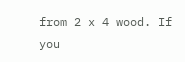from 2 x 4 wood. If you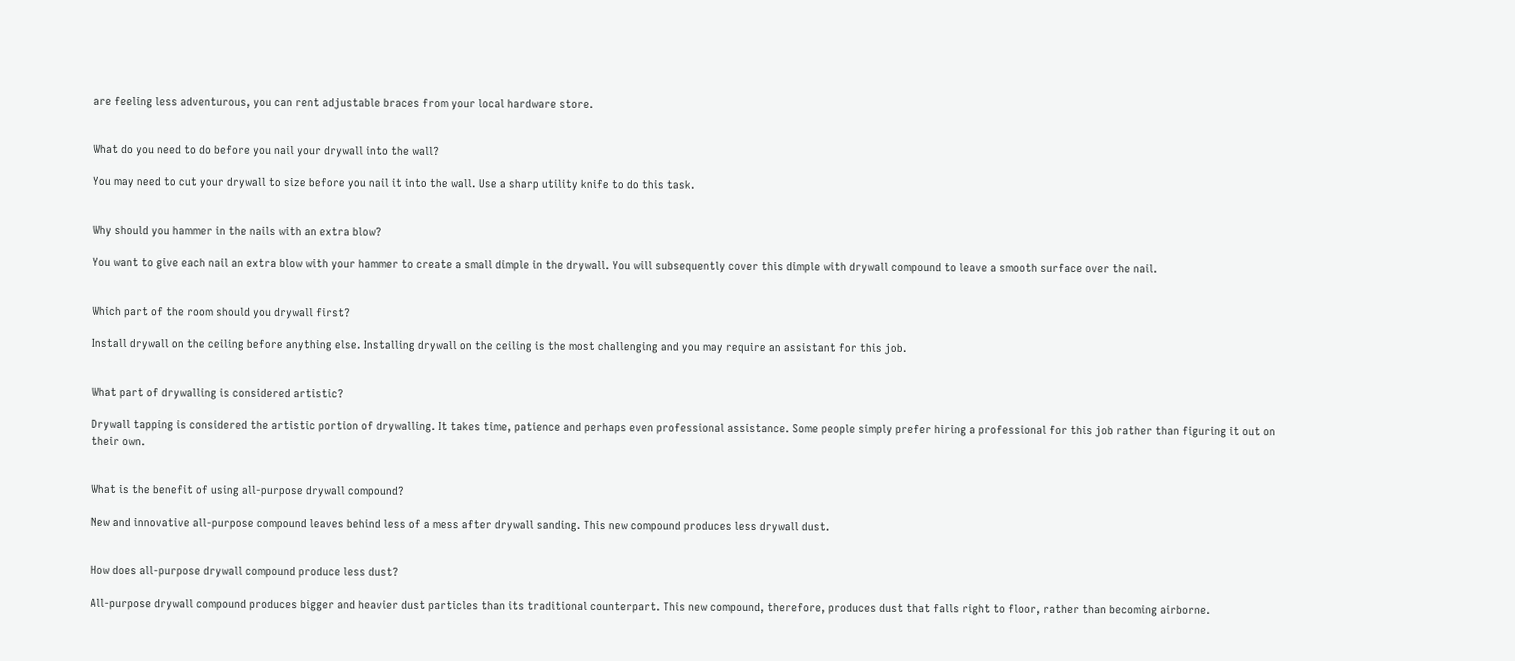are feeling less adventurous, you can rent adjustable braces from your local hardware store.


What do you need to do before you nail your drywall into the wall?

You may need to cut your drywall to size before you nail it into the wall. Use a sharp utility knife to do this task.


Why should you hammer in the nails with an extra blow?

You want to give each nail an extra blow with your hammer to create a small dimple in the drywall. You will subsequently cover this dimple with drywall compound to leave a smooth surface over the nail.


Which part of the room should you drywall first?

Install drywall on the ceiling before anything else. Installing drywall on the ceiling is the most challenging and you may require an assistant for this job.


What part of drywalling is considered artistic?

Drywall tapping is considered the artistic portion of drywalling. It takes time, patience and perhaps even professional assistance. Some people simply prefer hiring a professional for this job rather than figuring it out on their own.


What is the benefit of using all-purpose drywall compound?

New and innovative all-purpose compound leaves behind less of a mess after drywall sanding. This new compound produces less drywall dust.


How does all-purpose drywall compound produce less dust?

All-purpose drywall compound produces bigger and heavier dust particles than its traditional counterpart. This new compound, therefore, produces dust that falls right to floor, rather than becoming airborne.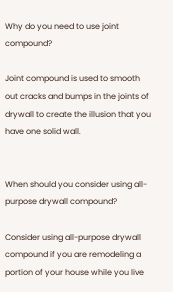Why do you need to use joint compound?

Joint compound is used to smooth out cracks and bumps in the joints of drywall to create the illusion that you have one solid wall.


When should you consider using all-purpose drywall compound?

Consider using all-purpose drywall compound if you are remodeling a portion of your house while you live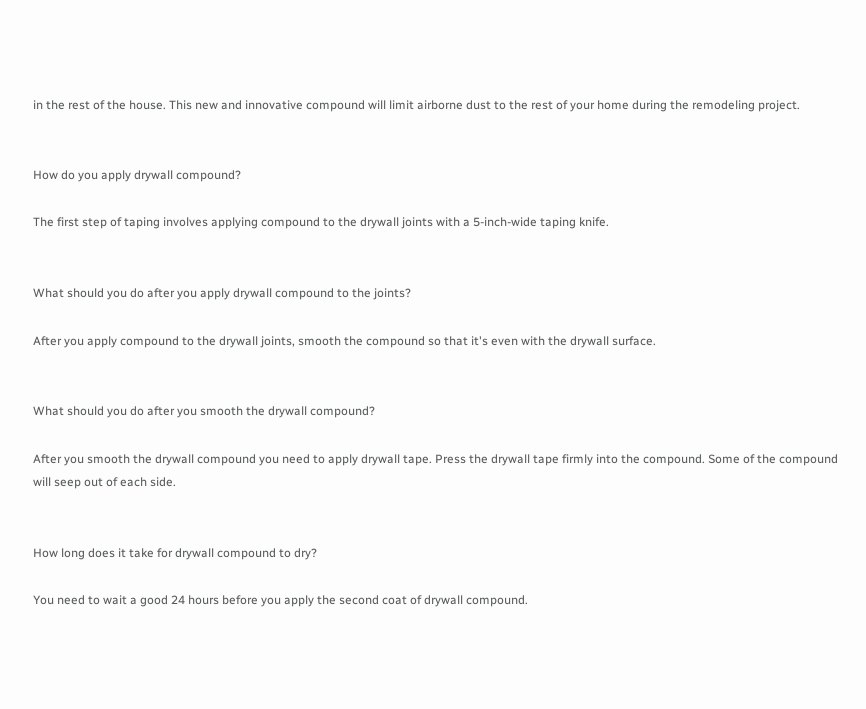in the rest of the house. This new and innovative compound will limit airborne dust to the rest of your home during the remodeling project.


How do you apply drywall compound?

The first step of taping involves applying compound to the drywall joints with a 5-inch-wide taping knife.


What should you do after you apply drywall compound to the joints?

After you apply compound to the drywall joints, smooth the compound so that it's even with the drywall surface.


What should you do after you smooth the drywall compound?

After you smooth the drywall compound you need to apply drywall tape. Press the drywall tape firmly into the compound. Some of the compound will seep out of each side.


How long does it take for drywall compound to dry?

You need to wait a good 24 hours before you apply the second coat of drywall compound.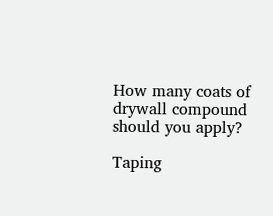How many coats of drywall compound should you apply?

Taping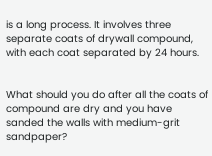is a long process. It involves three separate coats of drywall compound, with each coat separated by 24 hours.


What should you do after all the coats of compound are dry and you have sanded the walls with medium-grit sandpaper?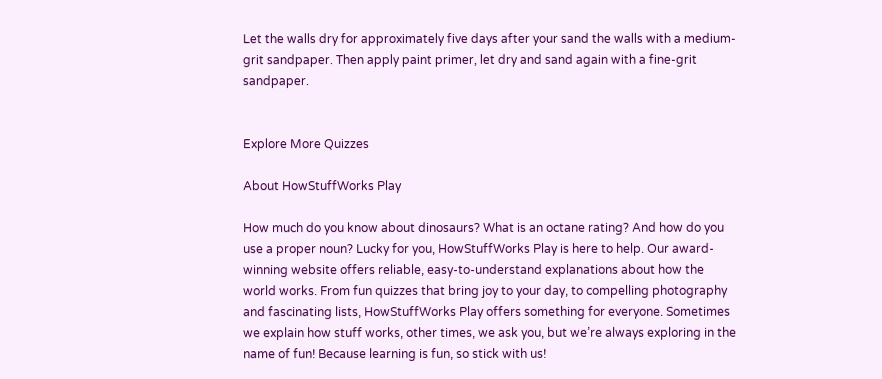Let the walls dry for approximately five days after your sand the walls with a medium-grit sandpaper. Then apply paint primer, let dry and sand again with a fine-grit sandpaper.


Explore More Quizzes

About HowStuffWorks Play

How much do you know about dinosaurs? What is an octane rating? And how do you use a proper noun? Lucky for you, HowStuffWorks Play is here to help. Our award-winning website offers reliable, easy-to-understand explanations about how the world works. From fun quizzes that bring joy to your day, to compelling photography and fascinating lists, HowStuffWorks Play offers something for everyone. Sometimes we explain how stuff works, other times, we ask you, but we’re always exploring in the name of fun! Because learning is fun, so stick with us!